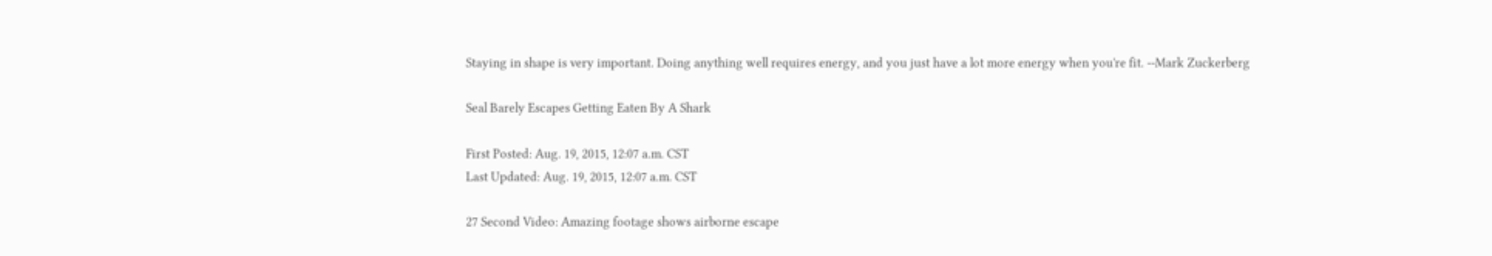Staying in shape is very important. Doing anything well requires energy, and you just have a lot more energy when you're fit. --Mark Zuckerberg

Seal Barely Escapes Getting Eaten By A Shark

First Posted: Aug. 19, 2015, 12:07 a.m. CST
Last Updated: Aug. 19, 2015, 12:07 a.m. CST

27 Second Video: Amazing footage shows airborne escape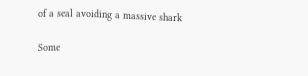of a seal avoiding a massive shark

Some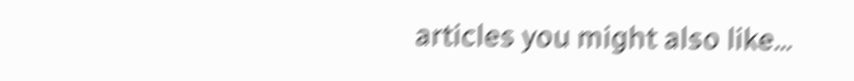articles you might also like...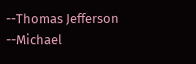--Thomas Jefferson
--Michael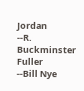Jordan
--R. Buckminster Fuller
--Bill Nye